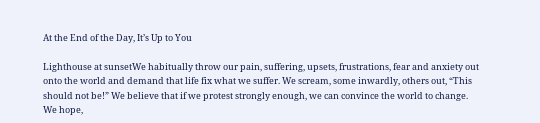At the End of the Day, It’s Up to You

Lighthouse at sunsetWe habitually throw our pain, suffering, upsets, frustrations, fear and anxiety out onto the world and demand that life fix what we suffer. We scream, some inwardly, others out, “This should not be!” We believe that if we protest strongly enough, we can convince the world to change. We hope,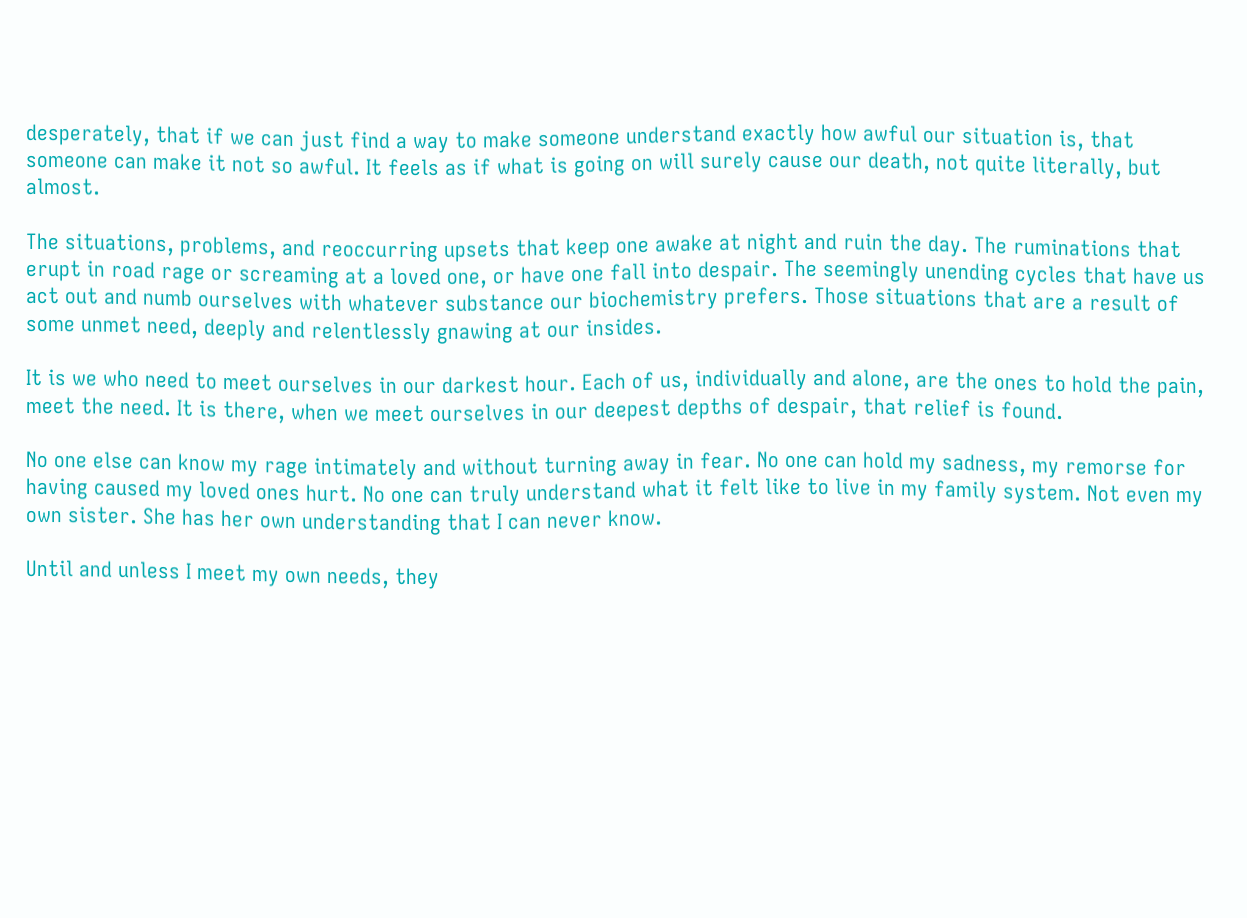desperately, that if we can just find a way to make someone understand exactly how awful our situation is, that someone can make it not so awful. It feels as if what is going on will surely cause our death, not quite literally, but almost.

The situations, problems, and reoccurring upsets that keep one awake at night and ruin the day. The ruminations that erupt in road rage or screaming at a loved one, or have one fall into despair. The seemingly unending cycles that have us act out and numb ourselves with whatever substance our biochemistry prefers. Those situations that are a result of some unmet need, deeply and relentlessly gnawing at our insides.

It is we who need to meet ourselves in our darkest hour. Each of us, individually and alone, are the ones to hold the pain, meet the need. It is there, when we meet ourselves in our deepest depths of despair, that relief is found.

No one else can know my rage intimately and without turning away in fear. No one can hold my sadness, my remorse for having caused my loved ones hurt. No one can truly understand what it felt like to live in my family system. Not even my own sister. She has her own understanding that I can never know.

Until and unless I meet my own needs, they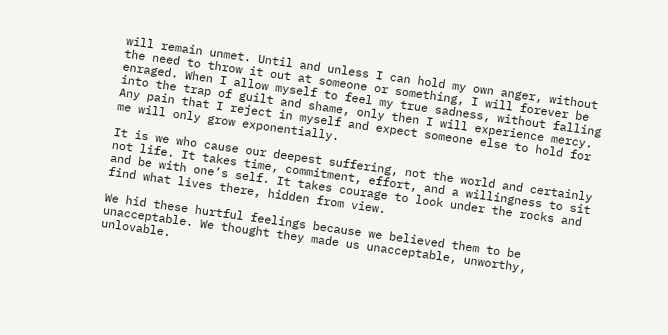will remain unmet. Until and unless I can hold my own anger, without the need to throw it out at someone or something, I will forever be enraged. When I allow myself to feel my true sadness, without falling into the trap of guilt and shame, only then I will experience mercy. Any pain that I reject in myself and expect someone else to hold for me will only grow exponentially.

It is we who cause our deepest suffering, not the world and certainly not life. It takes time, commitment, effort, and a willingness to sit and be with one’s self. It takes courage to look under the rocks and find what lives there, hidden from view.

We hid these hurtful feelings because we believed them to be unacceptable. We thought they made us unacceptable, unworthy, unlovable.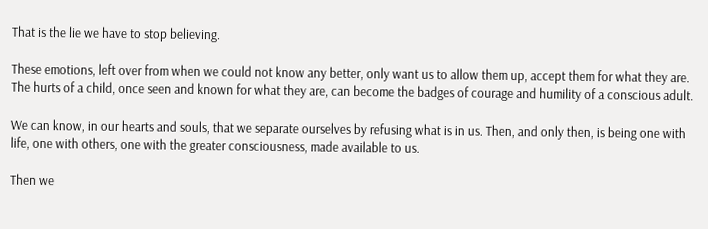That is the lie we have to stop believing.

These emotions, left over from when we could not know any better, only want us to allow them up, accept them for what they are. The hurts of a child, once seen and known for what they are, can become the badges of courage and humility of a conscious adult.

We can know, in our hearts and souls, that we separate ourselves by refusing what is in us. Then, and only then, is being one with life, one with others, one with the greater consciousness, made available to us.

Then we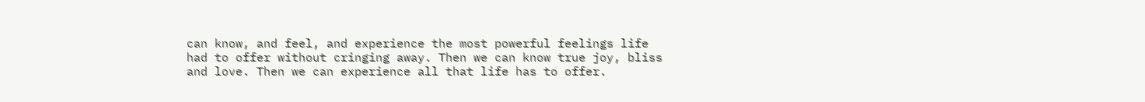can know, and feel, and experience the most powerful feelings life had to offer without cringing away. Then we can know true joy, bliss and love. Then we can experience all that life has to offer.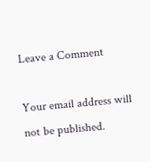Leave a Comment

Your email address will not be published.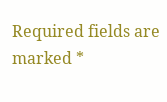Required fields are marked *